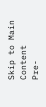Skip to Main Content
Pre-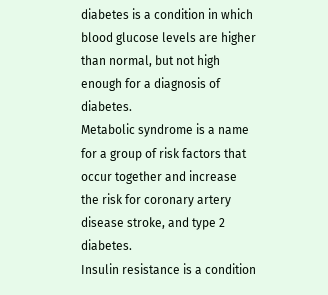diabetes is a condition in which blood glucose levels are higher than normal, but not high enough for a diagnosis of diabetes.
Metabolic syndrome is a name for a group of risk factors that occur together and increase the risk for coronary artery disease stroke, and type 2 diabetes.
Insulin resistance is a condition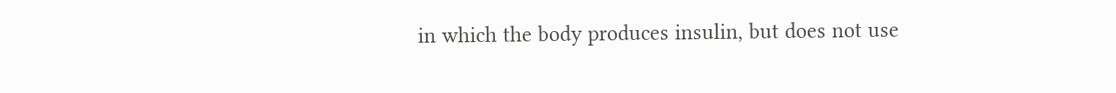in which the body produces insulin, but does not use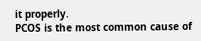it properly.
PCOS is the most common cause of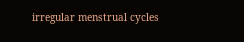irregular menstrual cycles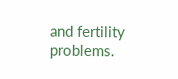and fertility problems.